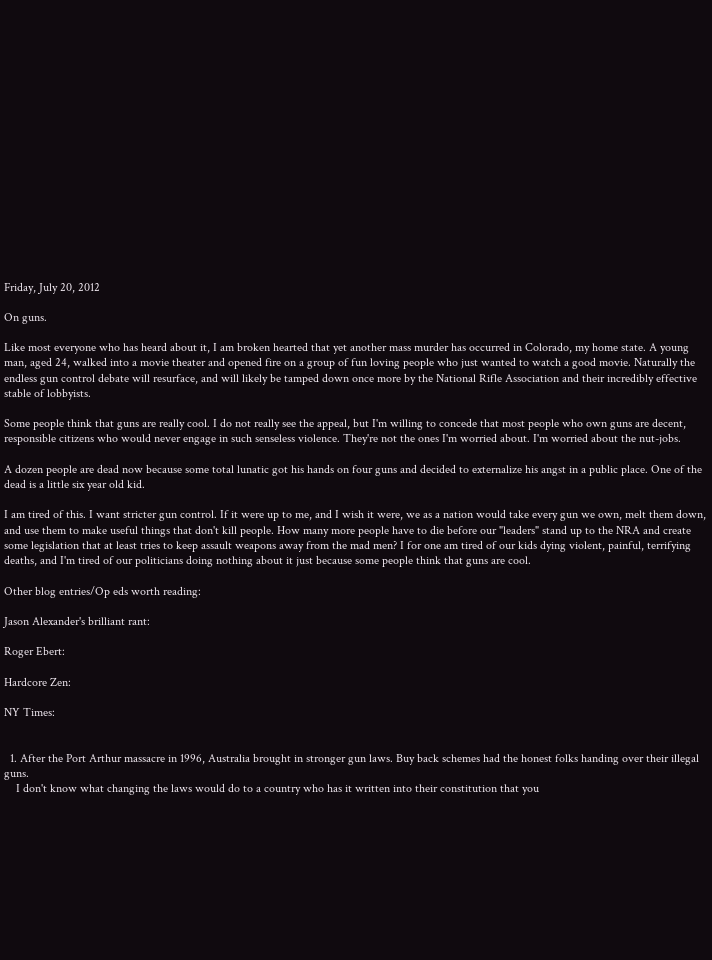Friday, July 20, 2012

On guns.

Like most everyone who has heard about it, I am broken hearted that yet another mass murder has occurred in Colorado, my home state. A young man, aged 24, walked into a movie theater and opened fire on a group of fun loving people who just wanted to watch a good movie. Naturally the endless gun control debate will resurface, and will likely be tamped down once more by the National Rifle Association and their incredibly effective stable of lobbyists.

Some people think that guns are really cool. I do not really see the appeal, but I'm willing to concede that most people who own guns are decent, responsible citizens who would never engage in such senseless violence. They're not the ones I'm worried about. I'm worried about the nut-jobs.

A dozen people are dead now because some total lunatic got his hands on four guns and decided to externalize his angst in a public place. One of the dead is a little six year old kid.

I am tired of this. I want stricter gun control. If it were up to me, and I wish it were, we as a nation would take every gun we own, melt them down, and use them to make useful things that don't kill people. How many more people have to die before our "leaders" stand up to the NRA and create some legislation that at least tries to keep assault weapons away from the mad men? I for one am tired of our kids dying violent, painful, terrifying deaths, and I'm tired of our politicians doing nothing about it just because some people think that guns are cool.

Other blog entries/Op eds worth reading:

Jason Alexander's brilliant rant:

Roger Ebert:

Hardcore Zen:

NY Times:


  1. After the Port Arthur massacre in 1996, Australia brought in stronger gun laws. Buy back schemes had the honest folks handing over their illegal guns.
    I don't know what changing the laws would do to a country who has it written into their constitution that you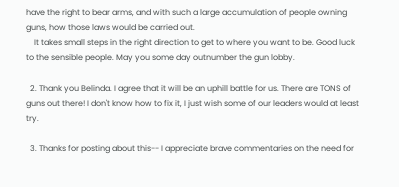have the right to bear arms, and with such a large accumulation of people owning guns, how those laws would be carried out.
    It takes small steps in the right direction to get to where you want to be. Good luck to the sensible people. May you some day outnumber the gun lobby.

  2. Thank you Belinda. I agree that it will be an uphill battle for us. There are TONS of guns out there! I don't know how to fix it, I just wish some of our leaders would at least try.

  3. Thanks for posting about this-- I appreciate brave commentaries on the need for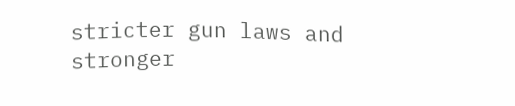stricter gun laws and stronger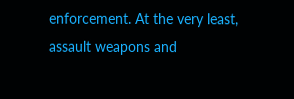enforcement. At the very least, assault weapons and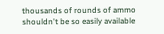thousands of rounds of ammo shouldn't be so easily available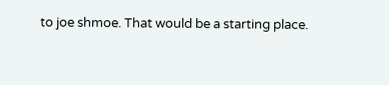to joe shmoe. That would be a starting place.